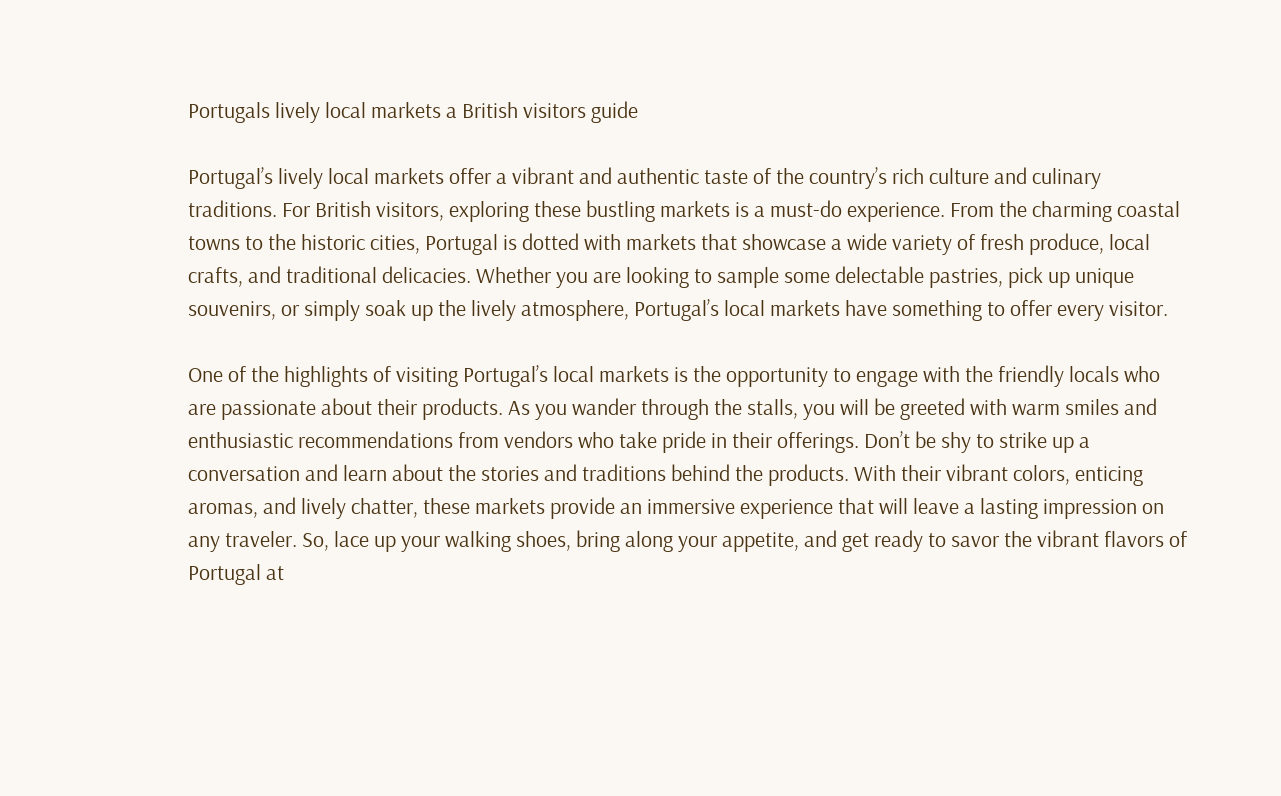Portugals lively local markets a British visitors guide

Portugal’s lively local markets offer a vibrant and authentic taste of the country’s rich culture and culinary traditions. For British visitors, exploring these bustling markets is a must-do experience. From the charming coastal towns to the historic cities, Portugal is dotted with markets that showcase a wide variety of fresh produce, local crafts, and traditional delicacies. Whether you are looking to sample some delectable pastries, pick up unique souvenirs, or simply soak up the lively atmosphere, Portugal’s local markets have something to offer every visitor.

One of the highlights of visiting Portugal’s local markets is the opportunity to engage with the friendly locals who are passionate about their products. As you wander through the stalls, you will be greeted with warm smiles and enthusiastic recommendations from vendors who take pride in their offerings. Don’t be shy to strike up a conversation and learn about the stories and traditions behind the products. With their vibrant colors, enticing aromas, and lively chatter, these markets provide an immersive experience that will leave a lasting impression on any traveler. So, lace up your walking shoes, bring along your appetite, and get ready to savor the vibrant flavors of Portugal at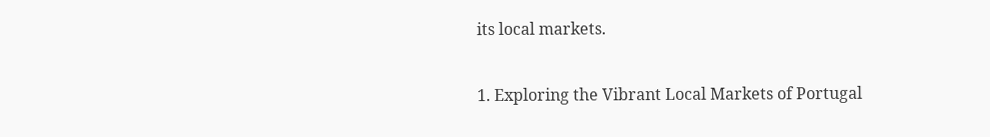its local markets.

1. Exploring the Vibrant Local Markets of Portugal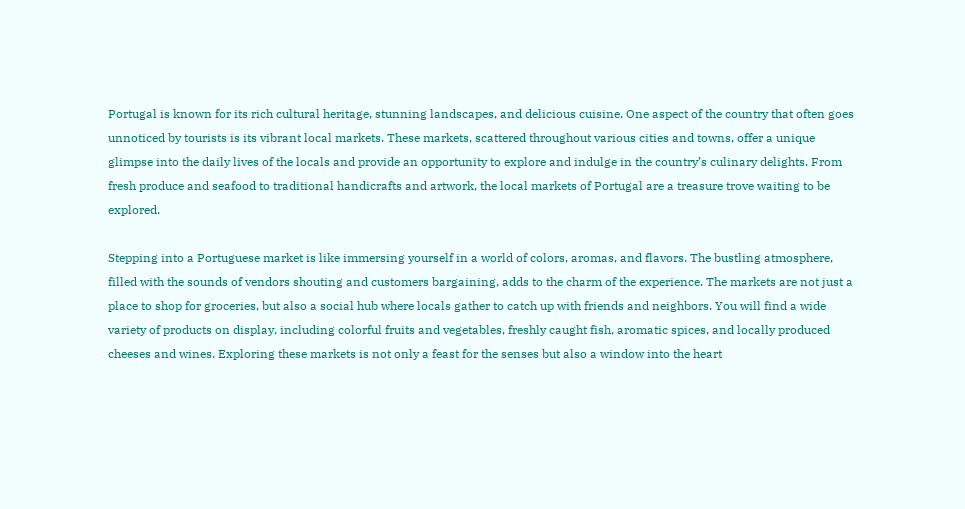Portugal is known for its rich cultural heritage, stunning landscapes, and delicious cuisine. One aspect of the country that often goes unnoticed by tourists is its vibrant local markets. These markets, scattered throughout various cities and towns, offer a unique glimpse into the daily lives of the locals and provide an opportunity to explore and indulge in the country’s culinary delights. From fresh produce and seafood to traditional handicrafts and artwork, the local markets of Portugal are a treasure trove waiting to be explored.

Stepping into a Portuguese market is like immersing yourself in a world of colors, aromas, and flavors. The bustling atmosphere, filled with the sounds of vendors shouting and customers bargaining, adds to the charm of the experience. The markets are not just a place to shop for groceries, but also a social hub where locals gather to catch up with friends and neighbors. You will find a wide variety of products on display, including colorful fruits and vegetables, freshly caught fish, aromatic spices, and locally produced cheeses and wines. Exploring these markets is not only a feast for the senses but also a window into the heart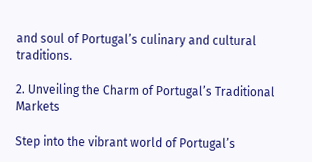and soul of Portugal’s culinary and cultural traditions.

2. Unveiling the Charm of Portugal’s Traditional Markets

Step into the vibrant world of Portugal’s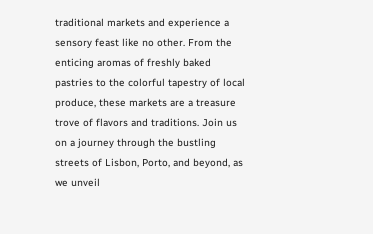traditional markets and experience a sensory feast like no other. From the enticing aromas of freshly baked pastries to the colorful tapestry of local produce, these markets are a treasure trove of flavors and traditions. Join us on a journey through the bustling streets of Lisbon, Porto, and beyond, as we unveil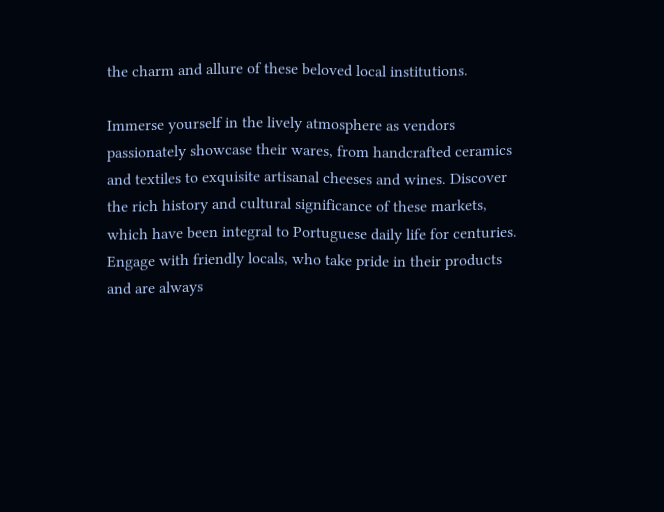the charm and allure of these beloved local institutions.

Immerse yourself in the lively atmosphere as vendors passionately showcase their wares, from handcrafted ceramics and textiles to exquisite artisanal cheeses and wines. Discover the rich history and cultural significance of these markets, which have been integral to Portuguese daily life for centuries. Engage with friendly locals, who take pride in their products and are always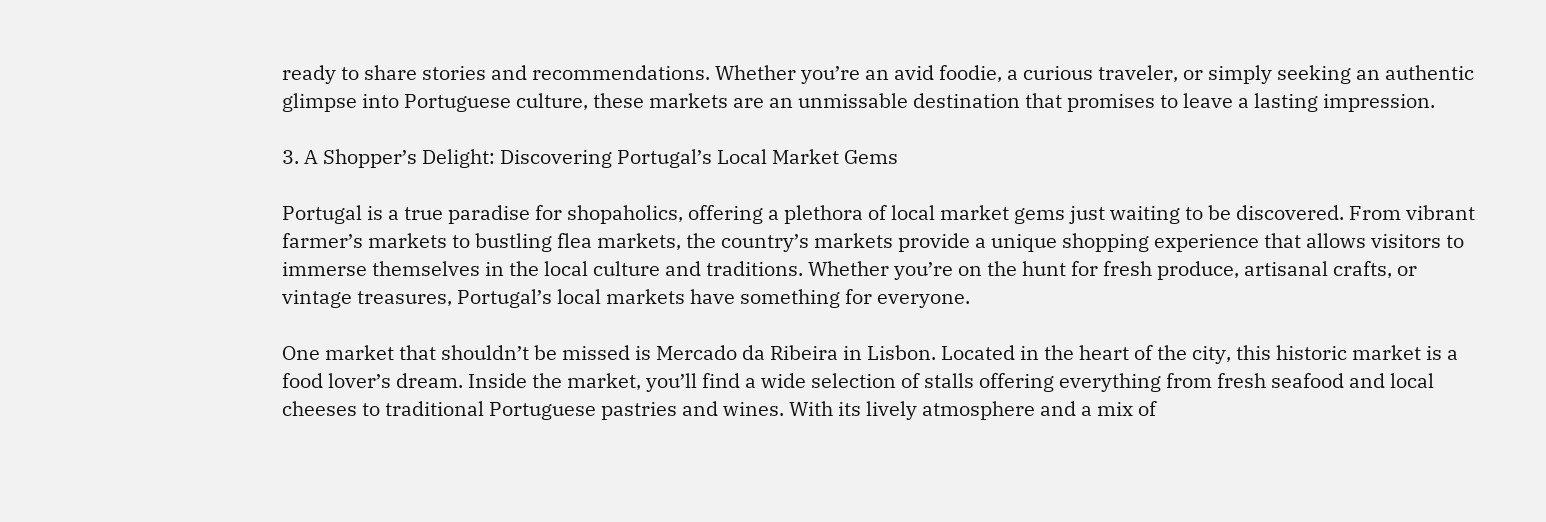ready to share stories and recommendations. Whether you’re an avid foodie, a curious traveler, or simply seeking an authentic glimpse into Portuguese culture, these markets are an unmissable destination that promises to leave a lasting impression.

3. A Shopper’s Delight: Discovering Portugal’s Local Market Gems

Portugal is a true paradise for shopaholics, offering a plethora of local market gems just waiting to be discovered. From vibrant farmer’s markets to bustling flea markets, the country’s markets provide a unique shopping experience that allows visitors to immerse themselves in the local culture and traditions. Whether you’re on the hunt for fresh produce, artisanal crafts, or vintage treasures, Portugal’s local markets have something for everyone.

One market that shouldn’t be missed is Mercado da Ribeira in Lisbon. Located in the heart of the city, this historic market is a food lover’s dream. Inside the market, you’ll find a wide selection of stalls offering everything from fresh seafood and local cheeses to traditional Portuguese pastries and wines. With its lively atmosphere and a mix of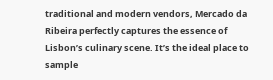traditional and modern vendors, Mercado da Ribeira perfectly captures the essence of Lisbon’s culinary scene. It’s the ideal place to sample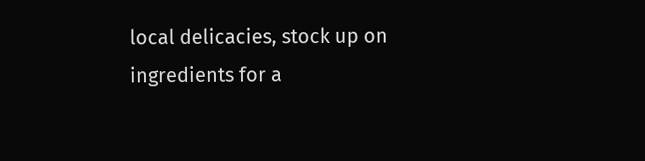local delicacies, stock up on ingredients for a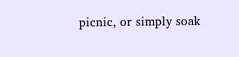picnic, or simply soak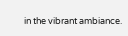in the vibrant ambiance.